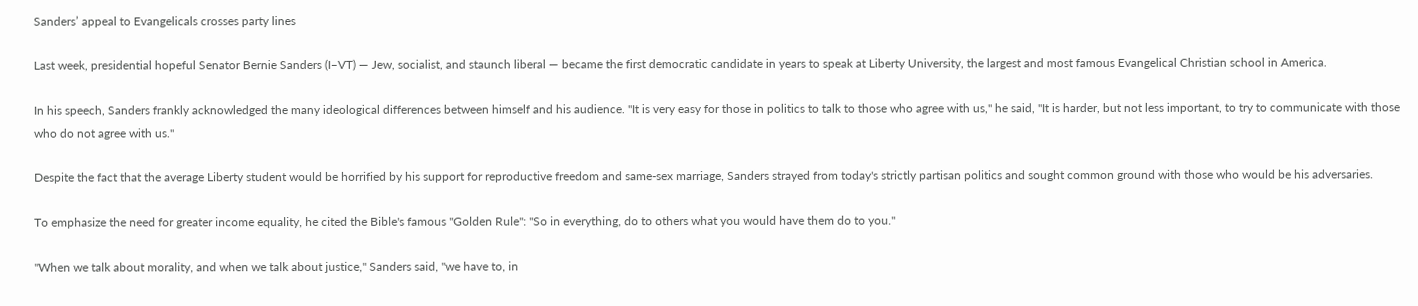Sanders’ appeal to Evangelicals crosses party lines

Last week, presidential hopeful Senator Bernie Sanders (I–VT) — Jew, socialist, and staunch liberal — became the first democratic candidate in years to speak at Liberty University, the largest and most famous Evangelical Christian school in America.

In his speech, Sanders frankly acknowledged the many ideological differences between himself and his audience. "It is very easy for those in politics to talk to those who agree with us," he said, "It is harder, but not less important, to try to communicate with those who do not agree with us."

Despite the fact that the average Liberty student would be horrified by his support for reproductive freedom and same-sex marriage, Sanders strayed from today's strictly partisan politics and sought common ground with those who would be his adversaries.

To emphasize the need for greater income equality, he cited the Bible's famous "Golden Rule": "So in everything, do to others what you would have them do to you."

"When we talk about morality, and when we talk about justice," Sanders said, "we have to, in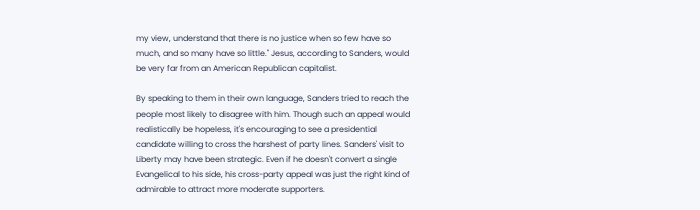my view, understand that there is no justice when so few have so much, and so many have so little." Jesus, according to Sanders, would be very far from an American Republican capitalist.

By speaking to them in their own language, Sanders tried to reach the people most likely to disagree with him. Though such an appeal would realistically be hopeless, it's encouraging to see a presidential candidate willing to cross the harshest of party lines. Sanders' visit to Liberty may have been strategic. Even if he doesn't convert a single Evangelical to his side, his cross-party appeal was just the right kind of admirable to attract more moderate supporters.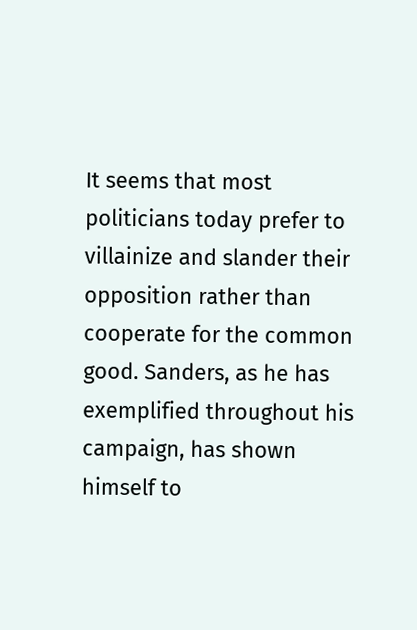It seems that most politicians today prefer to villainize and slander their opposition rather than cooperate for the common good. Sanders, as he has exemplified throughout his campaign, has shown himself to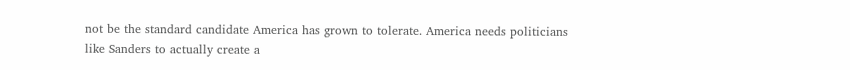not be the standard candidate America has grown to tolerate. America needs politicians like Sanders to actually create a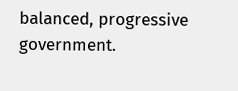balanced, progressive government.